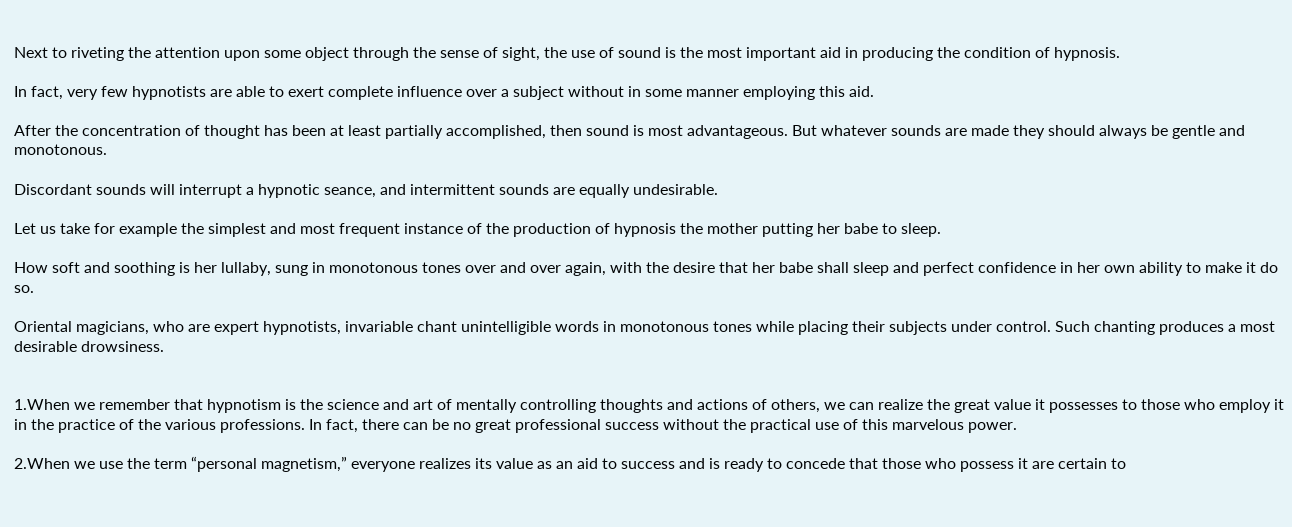Next to riveting the attention upon some object through the sense of sight, the use of sound is the most important aid in producing the condition of hypnosis.

In fact, very few hypnotists are able to exert complete influence over a subject without in some manner employing this aid.

After the concentration of thought has been at least partially accomplished, then sound is most advantageous. But whatever sounds are made they should always be gentle and monotonous.

Discordant sounds will interrupt a hypnotic seance, and intermittent sounds are equally undesirable.

Let us take for example the simplest and most frequent instance of the production of hypnosis the mother putting her babe to sleep.

How soft and soothing is her lullaby, sung in monotonous tones over and over again, with the desire that her babe shall sleep and perfect confidence in her own ability to make it do so.

Oriental magicians, who are expert hypnotists, invariable chant unintelligible words in monotonous tones while placing their subjects under control. Such chanting produces a most desirable drowsiness.


1.When we remember that hypnotism is the science and art of mentally controlling thoughts and actions of others, we can realize the great value it possesses to those who employ it in the practice of the various professions. In fact, there can be no great professional success without the practical use of this marvelous power.

2.When we use the term “personal magnetism,” everyone realizes its value as an aid to success and is ready to concede that those who possess it are certain to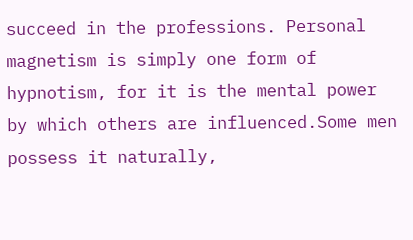succeed in the professions. Personal magnetism is simply one form of hypnotism, for it is the mental power by which others are influenced.Some men possess it naturally,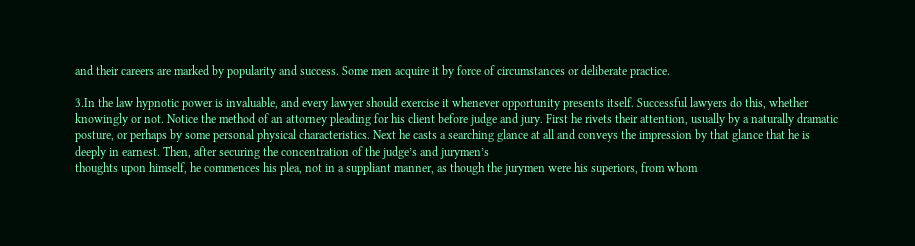and their careers are marked by popularity and success. Some men acquire it by force of circumstances or deliberate practice.

3.In the law hypnotic power is invaluable, and every lawyer should exercise it whenever opportunity presents itself. Successful lawyers do this, whether knowingly or not. Notice the method of an attorney pleading for his client before judge and jury. First he rivets their attention, usually by a naturally dramatic posture, or perhaps by some personal physical characteristics. Next he casts a searching glance at all and conveys the impression by that glance that he is deeply in earnest. Then, after securing the concentration of the judge’s and jurymen’s
thoughts upon himself, he commences his plea, not in a suppliant manner, as though the jurymen were his superiors, from whom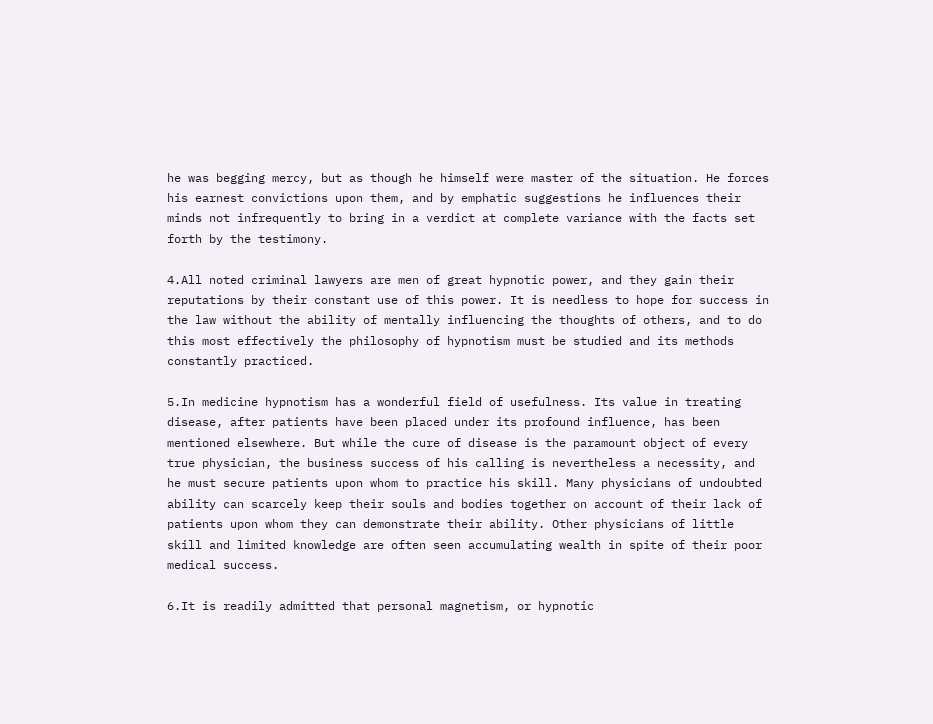he was begging mercy, but as though he himself were master of the situation. He forces his earnest convictions upon them, and by emphatic suggestions he influences their minds not infrequently to bring in a verdict at complete variance with the facts set forth by the testimony.

4.All noted criminal lawyers are men of great hypnotic power, and they gain their reputations by their constant use of this power. It is needless to hope for success in the law without the ability of mentally influencing the thoughts of others, and to do this most effectively the philosophy of hypnotism must be studied and its methods constantly practiced.

5.In medicine hypnotism has a wonderful field of usefulness. Its value in treating disease, after patients have been placed under its profound influence, has been mentioned elsewhere. But while the cure of disease is the paramount object of every true physician, the business success of his calling is nevertheless a necessity, and he must secure patients upon whom to practice his skill. Many physicians of undoubted ability can scarcely keep their souls and bodies together on account of their lack of patients upon whom they can demonstrate their ability. Other physicians of little skill and limited knowledge are often seen accumulating wealth in spite of their poor medical success.

6.It is readily admitted that personal magnetism, or hypnotic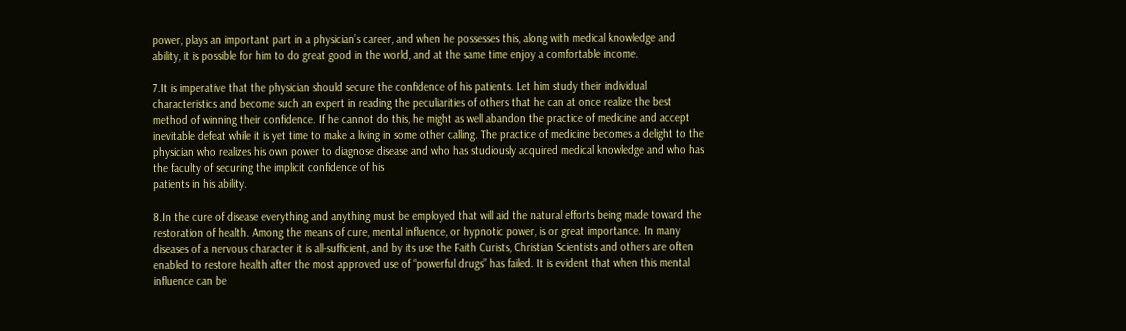power, plays an important part in a physician’s career, and when he possesses this, along with medical knowledge and ability, it is possible for him to do great good in the world, and at the same time enjoy a comfortable income.

7.It is imperative that the physician should secure the confidence of his patients. Let him study their individual characteristics and become such an expert in reading the peculiarities of others that he can at once realize the best method of winning their confidence. If he cannot do this, he might as well abandon the practice of medicine and accept inevitable defeat while it is yet time to make a living in some other calling. The practice of medicine becomes a delight to the physician who realizes his own power to diagnose disease and who has studiously acquired medical knowledge and who has the faculty of securing the implicit confidence of his
patients in his ability.

8.In the cure of disease everything and anything must be employed that will aid the natural efforts being made toward the restoration of health. Among the means of cure, mental influence, or hypnotic power, is or great importance. In many diseases of a nervous character it is all-sufficient, and by its use the Faith Curists, Christian Scientists and others are often enabled to restore health after the most approved use of “powerful drugs” has failed. It is evident that when this mental influence can be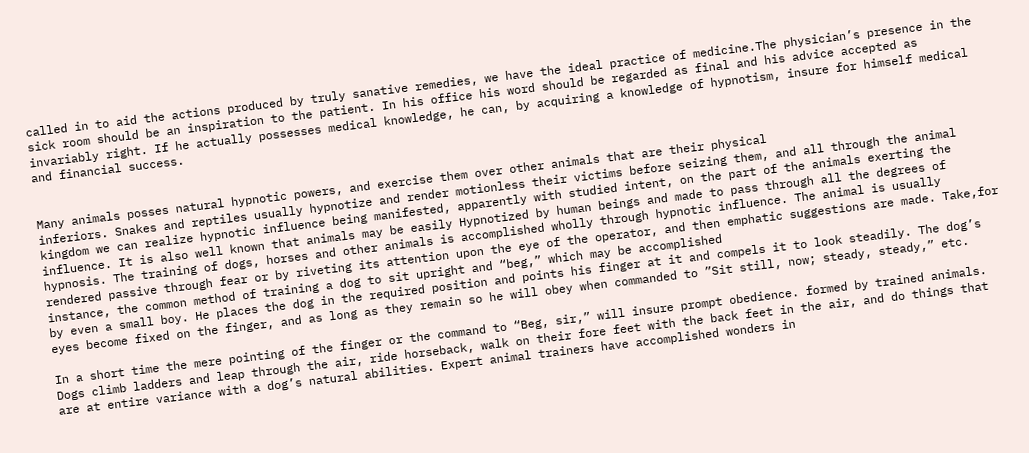called in to aid the actions produced by truly sanative remedies, we have the ideal practice of medicine.The physician’s presence in the sick room should be an inspiration to the patient. In his office his word should be regarded as final and his advice accepted as invariably right. If he actually possesses medical knowledge, he can, by acquiring a knowledge of hypnotism, insure for himself medical and financial success.


Many animals posses natural hypnotic powers, and exercise them over other animals that are their physical
inferiors. Snakes and reptiles usually hypnotize and render motionless their victims before seizing them, and all through the animal kingdom we can realize hypnotic influence being manifested, apparently with studied intent, on the part of the animals exerting the influence. It is also well known that animals may be easily Hypnotized by human beings and made to pass through all the degrees of hypnosis. The training of dogs, horses and other animals is accomplished wholly through hypnotic influence. The animal is usually rendered passive through fear or by riveting its attention upon the eye of the operator, and then emphatic suggestions are made. Take,for instance, the common method of training a dog to sit upright and “beg,” which may be accomplished
by even a small boy. He places the dog in the required position and points his finger at it and compels it to look steadily. The dog’s eyes become fixed on the finger, and as long as they remain so he will obey when commanded to ”Sit still, now; steady, steady,” etc.

In a short time the mere pointing of the finger or the command to “Beg, sir,” will insure prompt obedience. formed by trained animals. Dogs climb ladders and leap through the air, ride horseback, walk on their fore feet with the back feet in the air, and do things that are at entire variance with a dog’s natural abilities. Expert animal trainers have accomplished wonders in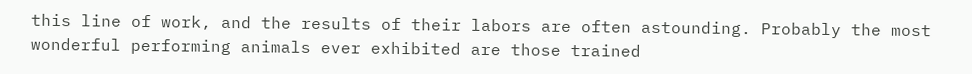this line of work, and the results of their labors are often astounding. Probably the most wonderful performing animals ever exhibited are those trained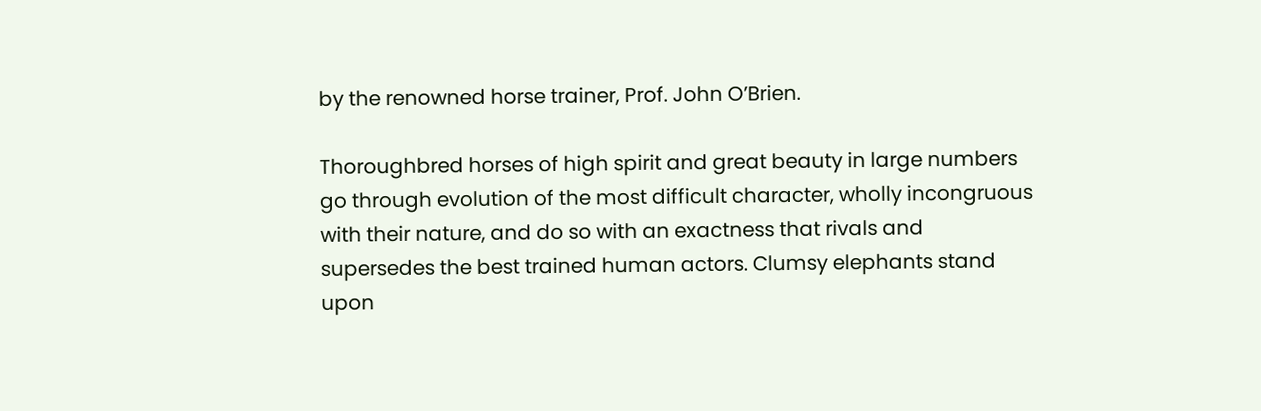by the renowned horse trainer, Prof. John O’Brien.

Thoroughbred horses of high spirit and great beauty in large numbers go through evolution of the most difficult character, wholly incongruous with their nature, and do so with an exactness that rivals and supersedes the best trained human actors. Clumsy elephants stand upon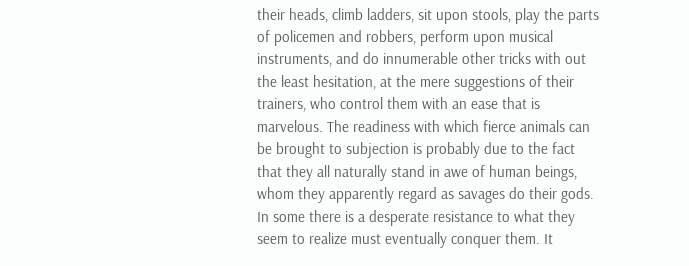their heads, climb ladders, sit upon stools, play the parts of policemen and robbers, perform upon musical instruments, and do innumerable other tricks with out the least hesitation, at the mere suggestions of their trainers, who control them with an ease that is marvelous. The readiness with which fierce animals can be brought to subjection is probably due to the fact that they all naturally stand in awe of human beings, whom they apparently regard as savages do their gods. In some there is a desperate resistance to what they seem to realize must eventually conquer them. It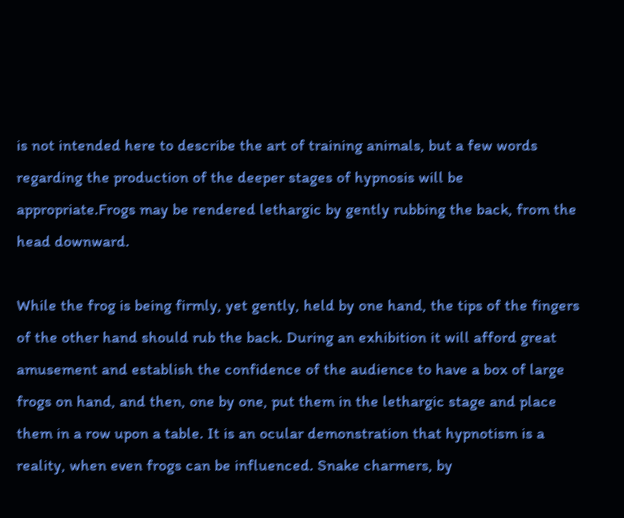is not intended here to describe the art of training animals, but a few words regarding the production of the deeper stages of hypnosis will be appropriate.Frogs may be rendered lethargic by gently rubbing the back, from the head downward.

While the frog is being firmly, yet gently, held by one hand, the tips of the fingers of the other hand should rub the back. During an exhibition it will afford great amusement and establish the confidence of the audience to have a box of large frogs on hand, and then, one by one, put them in the lethargic stage and place them in a row upon a table. It is an ocular demonstration that hypnotism is a reality, when even frogs can be influenced. Snake charmers, by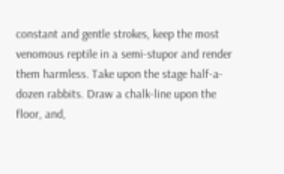constant and gentle strokes, keep the most venomous reptile in a semi-stupor and render them harmless. Take upon the stage half-a-dozen rabbits. Draw a chalk-line upon the floor, and,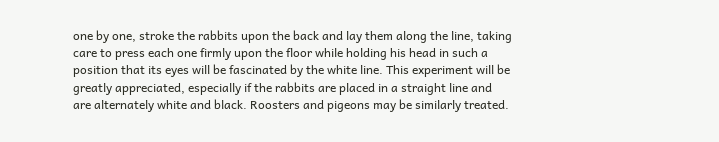one by one, stroke the rabbits upon the back and lay them along the line, taking care to press each one firmly upon the floor while holding his head in such a position that its eyes will be fascinated by the white line. This experiment will be greatly appreciated, especially if the rabbits are placed in a straight line and are alternately white and black. Roosters and pigeons may be similarly treated.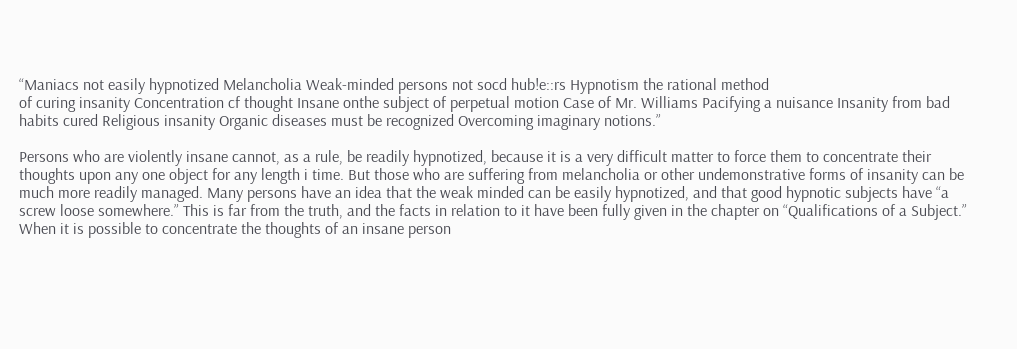“Maniacs not easily hypnotized Melancholia Weak-minded persons not socd hub!e::rs Hypnotism the rational method
of curing insanity Concentration cf thought Insane onthe subject of perpetual motion Case of Mr. Williams Pacifying a nuisance Insanity from bad habits cured Religious insanity Organic diseases must be recognized Overcoming imaginary notions.”

Persons who are violently insane cannot, as a rule, be readily hypnotized, because it is a very difficult matter to force them to concentrate their thoughts upon any one object for any length i time. But those who are suffering from melancholia or other undemonstrative forms of insanity can be much more readily managed. Many persons have an idea that the weak minded can be easily hypnotized, and that good hypnotic subjects have “a screw loose somewhere.” This is far from the truth, and the facts in relation to it have been fully given in the chapter on “Qualifications of a Subject.” When it is possible to concentrate the thoughts of an insane person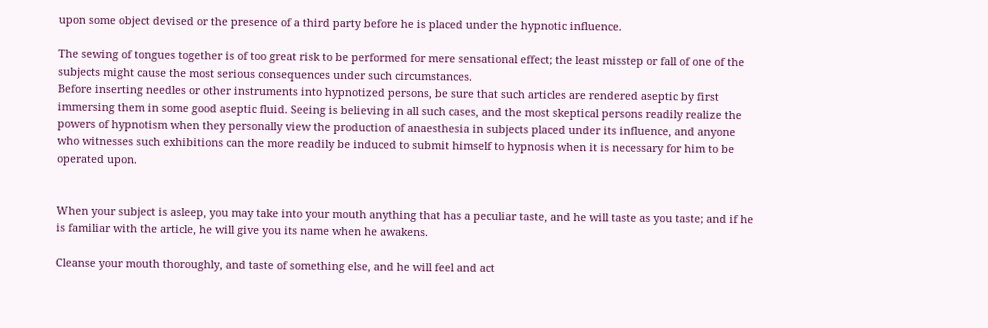upon some object devised or the presence of a third party before he is placed under the hypnotic influence.

The sewing of tongues together is of too great risk to be performed for mere sensational effect; the least misstep or fall of one of the subjects might cause the most serious consequences under such circumstances.
Before inserting needles or other instruments into hypnotized persons, be sure that such articles are rendered aseptic by first immersing them in some good aseptic fluid. Seeing is believing in all such cases, and the most skeptical persons readily realize the powers of hypnotism when they personally view the production of anaesthesia in subjects placed under its influence, and anyone who witnesses such exhibitions can the more readily be induced to submit himself to hypnosis when it is necessary for him to be operated upon.


When your subject is asleep, you may take into your mouth anything that has a peculiar taste, and he will taste as you taste; and if he is familiar with the article, he will give you its name when he awakens.

Cleanse your mouth thoroughly, and taste of something else, and he will feel and act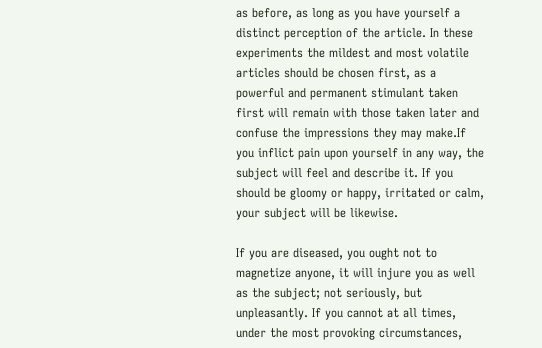as before, as long as you have yourself a distinct perception of the article. In these experiments the mildest and most volatile articles should be chosen first, as a powerful and permanent stimulant taken first will remain with those taken later and confuse the impressions they may make.If you inflict pain upon yourself in any way, the subject will feel and describe it. If you should be gloomy or happy, irritated or calm, your subject will be likewise.

If you are diseased, you ought not to magnetize anyone, it will injure you as well as the subject; not seriously, but unpleasantly. If you cannot at all times, under the most provoking circumstances,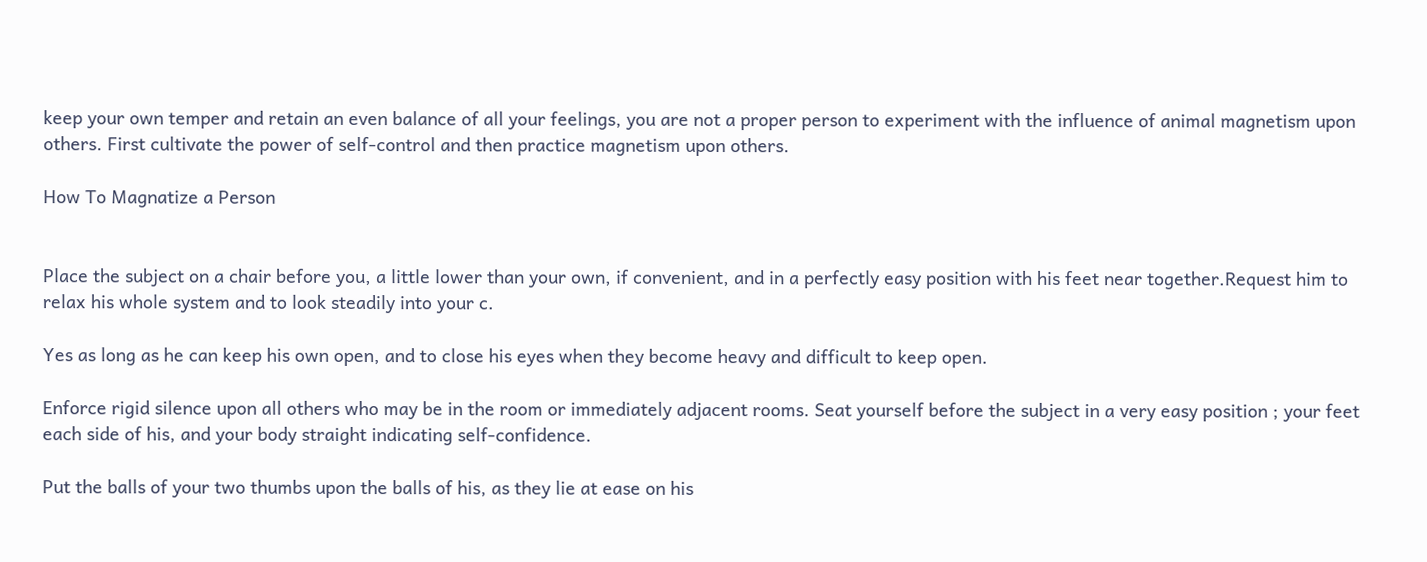keep your own temper and retain an even balance of all your feelings, you are not a proper person to experiment with the influence of animal magnetism upon others. First cultivate the power of self-control and then practice magnetism upon others.

How To Magnatize a Person


Place the subject on a chair before you, a little lower than your own, if convenient, and in a perfectly easy position with his feet near together.Request him to relax his whole system and to look steadily into your c.

Yes as long as he can keep his own open, and to close his eyes when they become heavy and difficult to keep open.

Enforce rigid silence upon all others who may be in the room or immediately adjacent rooms. Seat yourself before the subject in a very easy position ; your feet each side of his, and your body straight indicating self-confidence.

Put the balls of your two thumbs upon the balls of his, as they lie at ease on his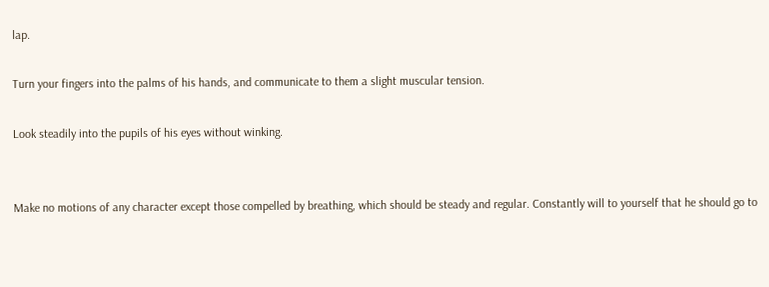lap.

Turn your fingers into the palms of his hands, and communicate to them a slight muscular tension.

Look steadily into the pupils of his eyes without winking.


Make no motions of any character except those compelled by breathing, which should be steady and regular. Constantly will to yourself that he should go to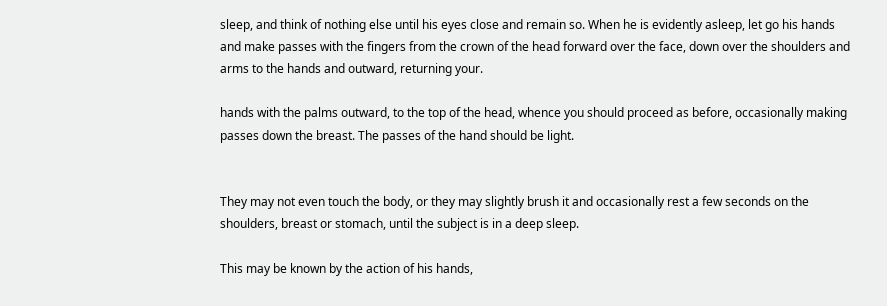sleep, and think of nothing else until his eyes close and remain so. When he is evidently asleep, let go his hands and make passes with the fingers from the crown of the head forward over the face, down over the shoulders and arms to the hands and outward, returning your.

hands with the palms outward, to the top of the head, whence you should proceed as before, occasionally making passes down the breast. The passes of the hand should be light.


They may not even touch the body, or they may slightly brush it and occasionally rest a few seconds on the shoulders, breast or stomach, until the subject is in a deep sleep.

This may be known by the action of his hands,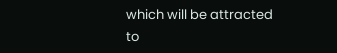which will be attracted to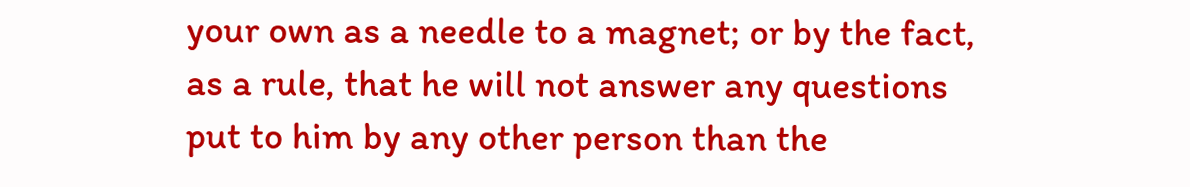your own as a needle to a magnet; or by the fact, as a rule, that he will not answer any questions put to him by any other person than the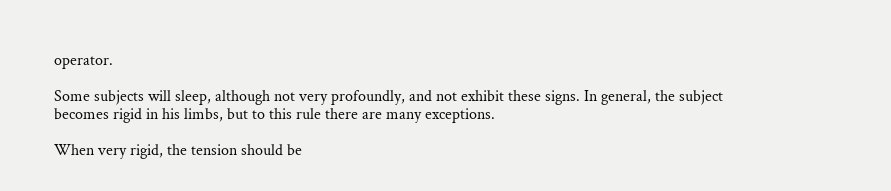operator.

Some subjects will sleep, although not very profoundly, and not exhibit these signs. In general, the subject becomes rigid in his limbs, but to this rule there are many exceptions.

When very rigid, the tension should be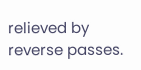relieved by reverse passes.